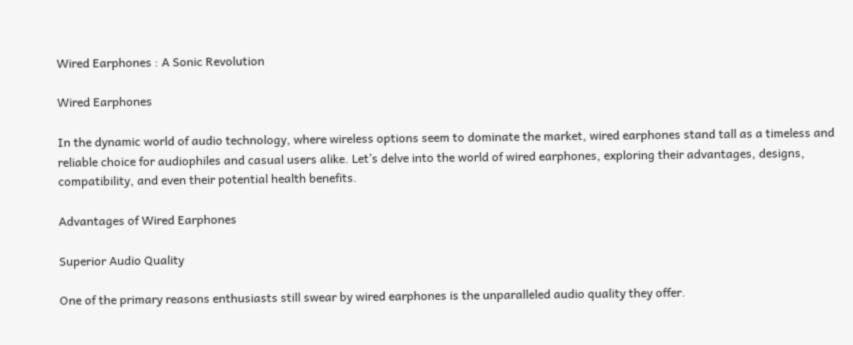Wired Earphones : A Sonic Revolution

Wired Earphones

In the dynamic world of audio technology, where wireless options seem to dominate the market, wired earphones stand tall as a timeless and reliable choice for audiophiles and casual users alike. Let’s delve into the world of wired earphones, exploring their advantages, designs, compatibility, and even their potential health benefits.

Advantages of Wired Earphones

Superior Audio Quality

One of the primary reasons enthusiasts still swear by wired earphones is the unparalleled audio quality they offer.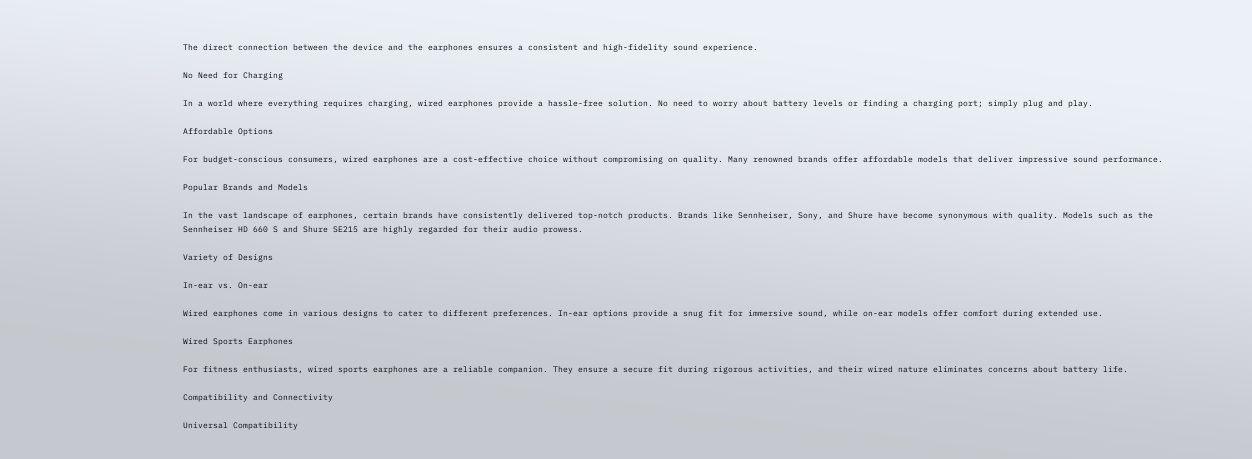The direct connection between the device and the earphones ensures a consistent and high-fidelity sound experience.

No Need for Charging

In a world where everything requires charging, wired earphones provide a hassle-free solution. No need to worry about battery levels or finding a charging port; simply plug and play.

Affordable Options

For budget-conscious consumers, wired earphones are a cost-effective choice without compromising on quality. Many renowned brands offer affordable models that deliver impressive sound performance.

Popular Brands and Models

In the vast landscape of earphones, certain brands have consistently delivered top-notch products. Brands like Sennheiser, Sony, and Shure have become synonymous with quality. Models such as the Sennheiser HD 660 S and Shure SE215 are highly regarded for their audio prowess.

Variety of Designs

In-ear vs. On-ear

Wired earphones come in various designs to cater to different preferences. In-ear options provide a snug fit for immersive sound, while on-ear models offer comfort during extended use.

Wired Sports Earphones

For fitness enthusiasts, wired sports earphones are a reliable companion. They ensure a secure fit during rigorous activities, and their wired nature eliminates concerns about battery life.

Compatibility and Connectivity

Universal Compatibility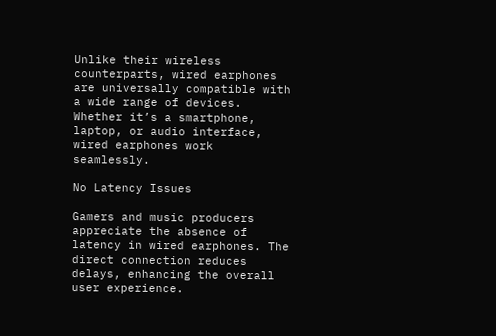Unlike their wireless counterparts, wired earphones are universally compatible with a wide range of devices. Whether it’s a smartphone, laptop, or audio interface, wired earphones work seamlessly.

No Latency Issues

Gamers and music producers appreciate the absence of latency in wired earphones. The direct connection reduces delays, enhancing the overall user experience.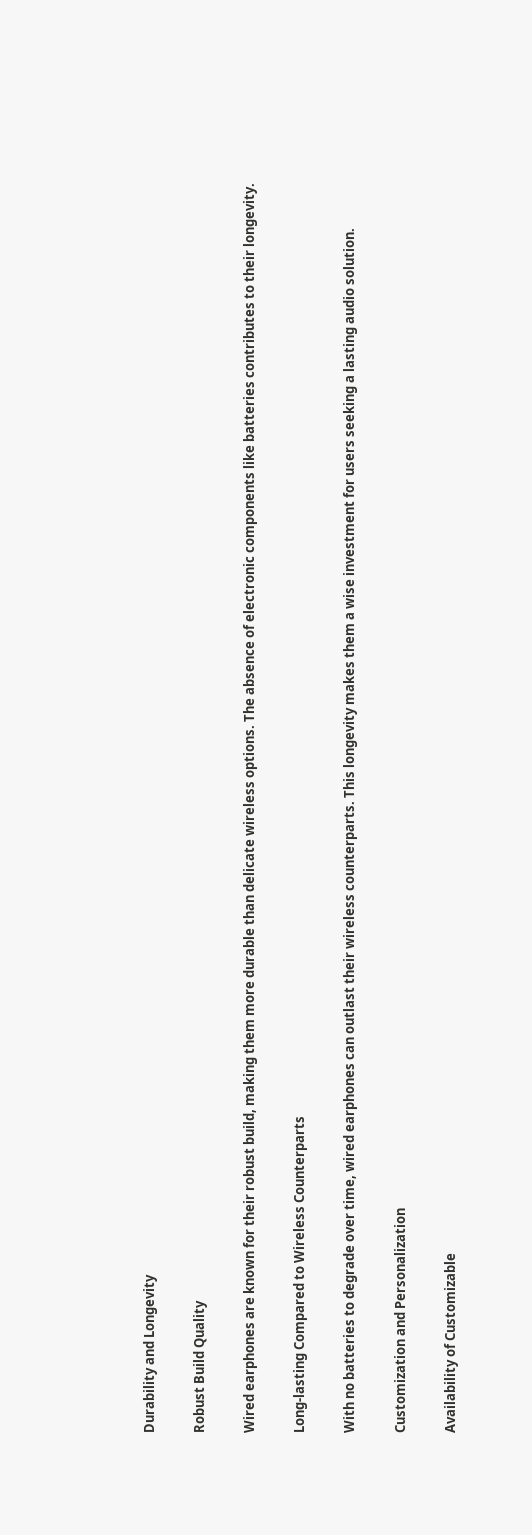Durability and Longevity

Robust Build Quality

Wired earphones are known for their robust build, making them more durable than delicate wireless options. The absence of electronic components like batteries contributes to their longevity.

Long-lasting Compared to Wireless Counterparts

With no batteries to degrade over time, wired earphones can outlast their wireless counterparts. This longevity makes them a wise investment for users seeking a lasting audio solution.

Customization and Personalization

Availability of Customizable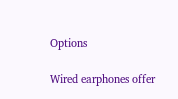Options

Wired earphones offer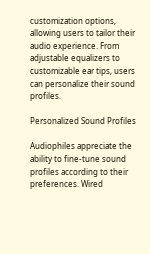customization options, allowing users to tailor their audio experience. From adjustable equalizers to customizable ear tips, users can personalize their sound profiles.

Personalized Sound Profiles

Audiophiles appreciate the ability to fine-tune sound profiles according to their preferences. Wired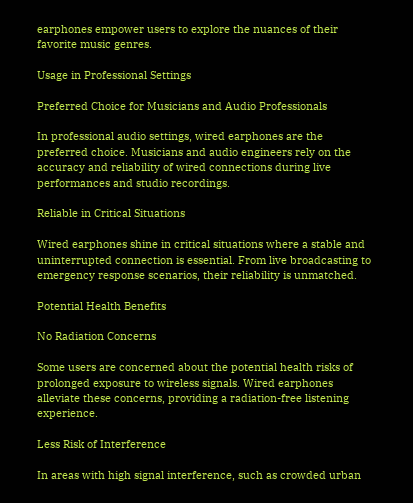earphones empower users to explore the nuances of their favorite music genres.

Usage in Professional Settings

Preferred Choice for Musicians and Audio Professionals

In professional audio settings, wired earphones are the preferred choice. Musicians and audio engineers rely on the accuracy and reliability of wired connections during live performances and studio recordings.

Reliable in Critical Situations

Wired earphones shine in critical situations where a stable and uninterrupted connection is essential. From live broadcasting to emergency response scenarios, their reliability is unmatched.

Potential Health Benefits

No Radiation Concerns

Some users are concerned about the potential health risks of prolonged exposure to wireless signals. Wired earphones alleviate these concerns, providing a radiation-free listening experience.

Less Risk of Interference

In areas with high signal interference, such as crowded urban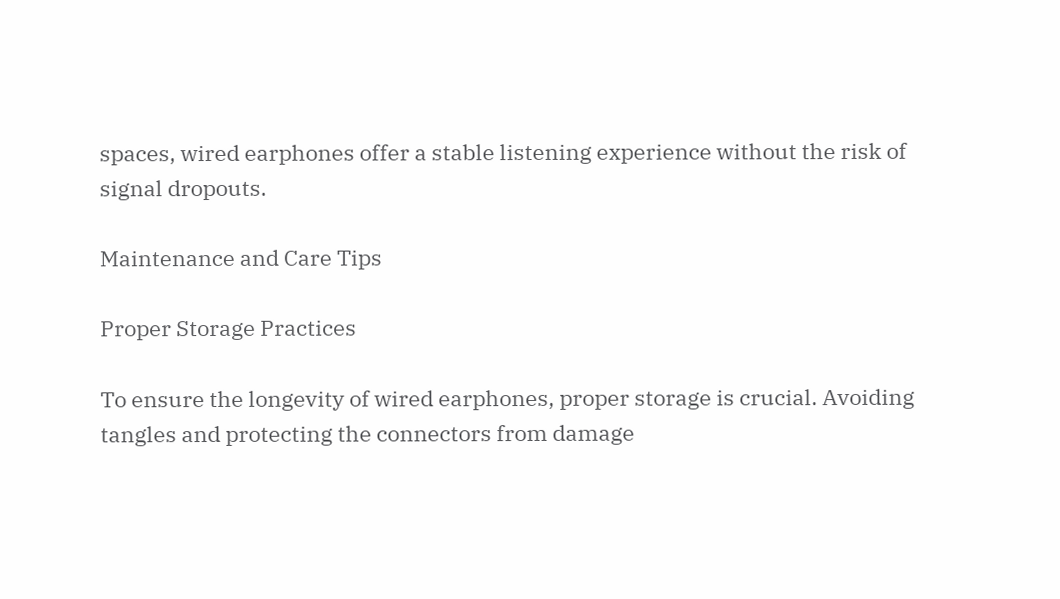spaces, wired earphones offer a stable listening experience without the risk of signal dropouts.

Maintenance and Care Tips

Proper Storage Practices

To ensure the longevity of wired earphones, proper storage is crucial. Avoiding tangles and protecting the connectors from damage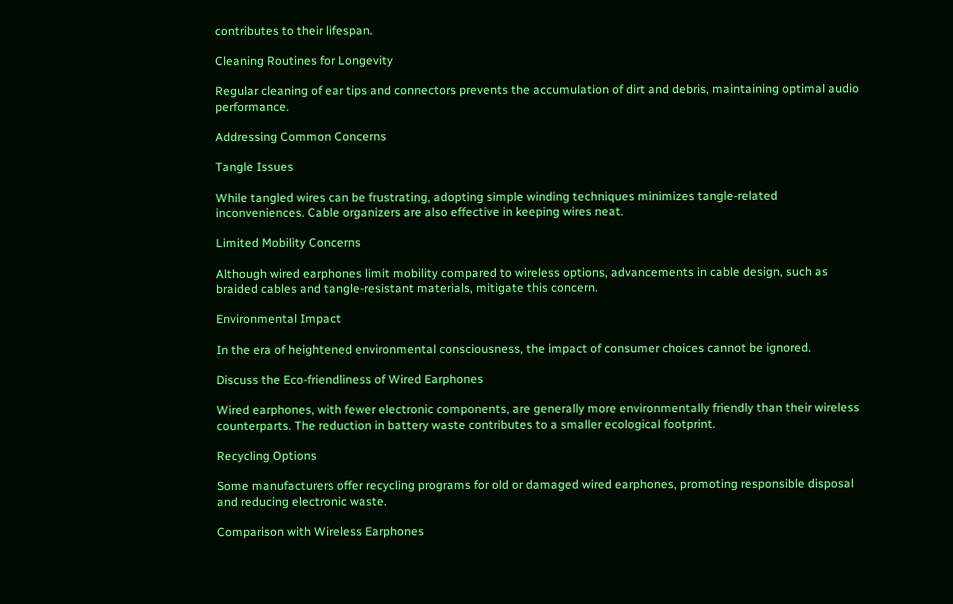contributes to their lifespan.

Cleaning Routines for Longevity

Regular cleaning of ear tips and connectors prevents the accumulation of dirt and debris, maintaining optimal audio performance.

Addressing Common Concerns

Tangle Issues

While tangled wires can be frustrating, adopting simple winding techniques minimizes tangle-related inconveniences. Cable organizers are also effective in keeping wires neat.

Limited Mobility Concerns

Although wired earphones limit mobility compared to wireless options, advancements in cable design, such as braided cables and tangle-resistant materials, mitigate this concern.

Environmental Impact

In the era of heightened environmental consciousness, the impact of consumer choices cannot be ignored.

Discuss the Eco-friendliness of Wired Earphones

Wired earphones, with fewer electronic components, are generally more environmentally friendly than their wireless counterparts. The reduction in battery waste contributes to a smaller ecological footprint.

Recycling Options

Some manufacturers offer recycling programs for old or damaged wired earphones, promoting responsible disposal and reducing electronic waste.

Comparison with Wireless Earphones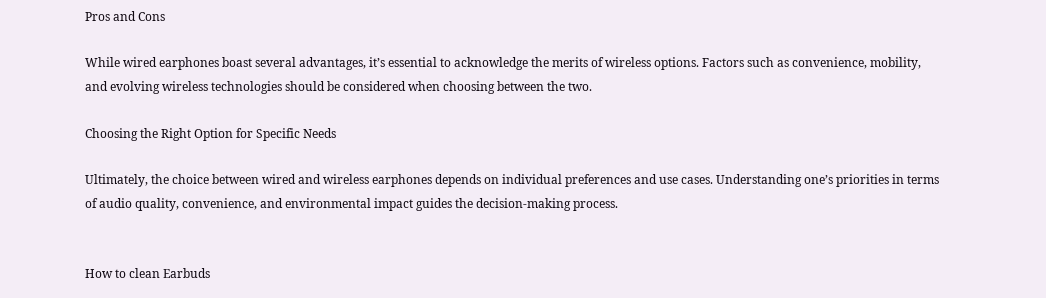Pros and Cons

While wired earphones boast several advantages, it’s essential to acknowledge the merits of wireless options. Factors such as convenience, mobility, and evolving wireless technologies should be considered when choosing between the two.

Choosing the Right Option for Specific Needs

Ultimately, the choice between wired and wireless earphones depends on individual preferences and use cases. Understanding one’s priorities in terms of audio quality, convenience, and environmental impact guides the decision-making process.


How to clean Earbuds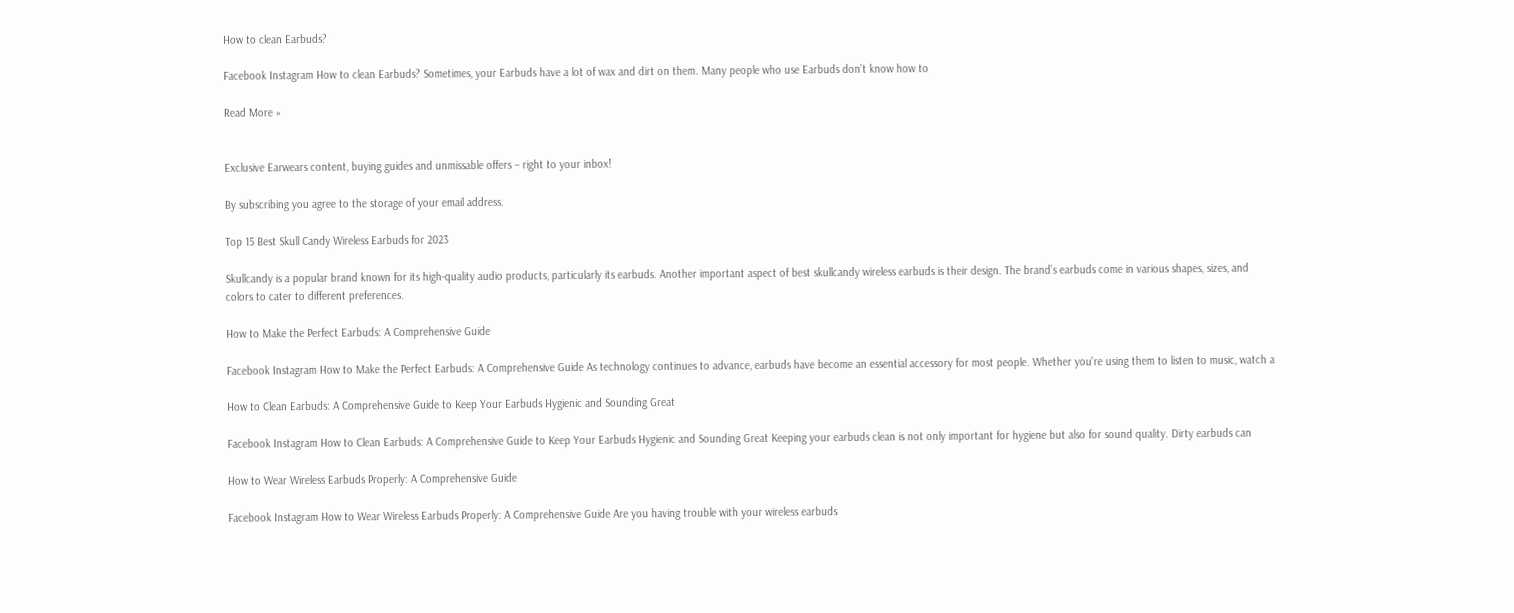How to clean Earbuds?

Facebook Instagram How to clean Earbuds? Sometimes, your Earbuds have a lot of wax and dirt on them. Many people who use Earbuds don’t know how to

Read More »


Exclusive Earwears content, buying guides and unmissable offers – right to your inbox!

By subscribing you agree to the storage of your email address.

Top 15 Best Skull Candy Wireless Earbuds for 2023

Skullcandy is a popular brand known for its high-quality audio products, particularly its earbuds. Another important aspect of best skullcandy wireless earbuds is their design. The brand’s earbuds come in various shapes, sizes, and colors to cater to different preferences.

How to Make the Perfect Earbuds: A Comprehensive Guide

Facebook Instagram How to Make the Perfect Earbuds: A Comprehensive Guide As technology continues to advance, earbuds have become an essential accessory for most people. Whether you're using them to listen to music, watch a

How to Clean Earbuds: A Comprehensive Guide to Keep Your Earbuds Hygienic and Sounding Great

Facebook Instagram How to Clean Earbuds: A Comprehensive Guide to Keep Your Earbuds Hygienic and Sounding Great Keeping your earbuds clean is not only important for hygiene but also for sound quality. Dirty earbuds can

How to Wear Wireless Earbuds Properly: A Comprehensive Guide

Facebook Instagram How to Wear Wireless Earbuds Properly: A Comprehensive Guide Are you having trouble with your wireless earbuds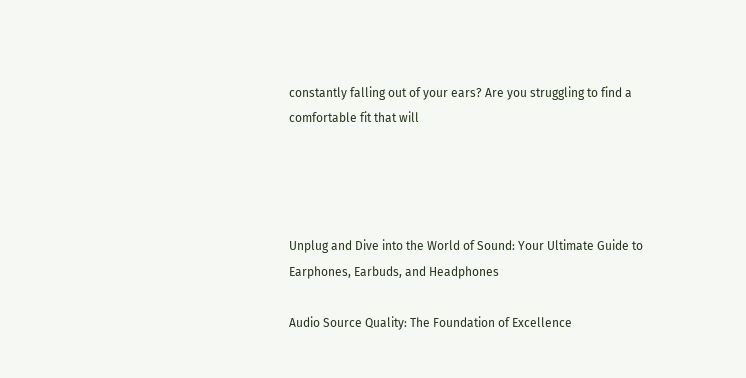constantly falling out of your ears? Are you struggling to find a comfortable fit that will




Unplug and Dive into the World of Sound: Your Ultimate Guide to Earphones, Earbuds, and Headphones

Audio Source Quality: The Foundation of Excellence